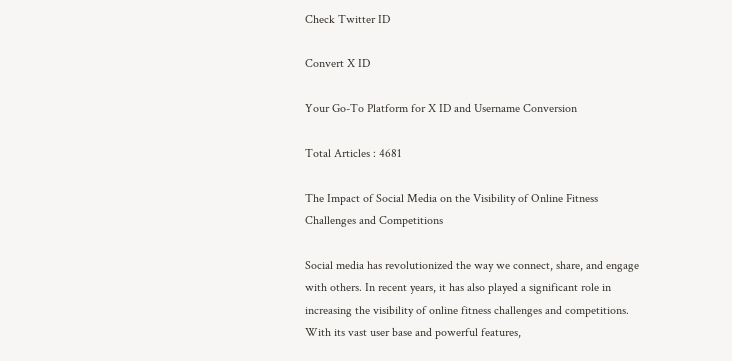Check Twitter ID

Convert X ID

Your Go-To Platform for X ID and Username Conversion

Total Articles : 4681

The Impact of Social Media on the Visibility of Online Fitness Challenges and Competitions

Social media has revolutionized the way we connect, share, and engage with others. In recent years, it has also played a significant role in increasing the visibility of online fitness challenges and competitions. With its vast user base and powerful features,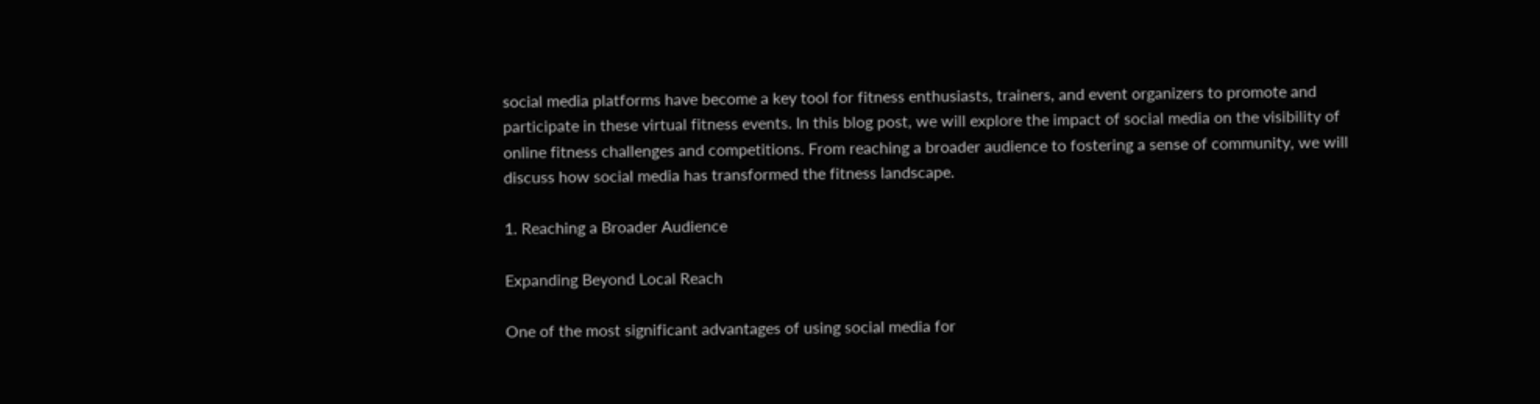social media platforms have become a key tool for fitness enthusiasts, trainers, and event organizers to promote and participate in these virtual fitness events. In this blog post, we will explore the impact of social media on the visibility of online fitness challenges and competitions. From reaching a broader audience to fostering a sense of community, we will discuss how social media has transformed the fitness landscape.

1. Reaching a Broader Audience

Expanding Beyond Local Reach

One of the most significant advantages of using social media for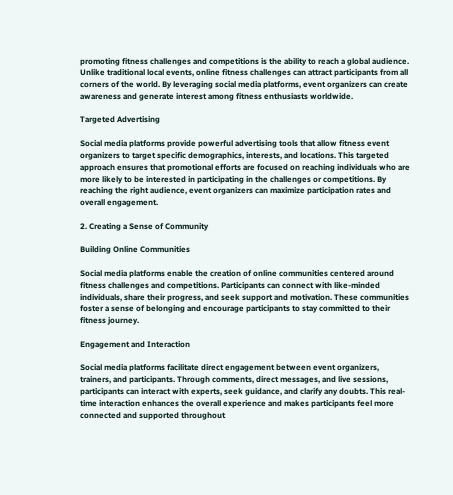promoting fitness challenges and competitions is the ability to reach a global audience. Unlike traditional local events, online fitness challenges can attract participants from all corners of the world. By leveraging social media platforms, event organizers can create awareness and generate interest among fitness enthusiasts worldwide.

Targeted Advertising

Social media platforms provide powerful advertising tools that allow fitness event organizers to target specific demographics, interests, and locations. This targeted approach ensures that promotional efforts are focused on reaching individuals who are more likely to be interested in participating in the challenges or competitions. By reaching the right audience, event organizers can maximize participation rates and overall engagement.

2. Creating a Sense of Community

Building Online Communities

Social media platforms enable the creation of online communities centered around fitness challenges and competitions. Participants can connect with like-minded individuals, share their progress, and seek support and motivation. These communities foster a sense of belonging and encourage participants to stay committed to their fitness journey.

Engagement and Interaction

Social media platforms facilitate direct engagement between event organizers, trainers, and participants. Through comments, direct messages, and live sessions, participants can interact with experts, seek guidance, and clarify any doubts. This real-time interaction enhances the overall experience and makes participants feel more connected and supported throughout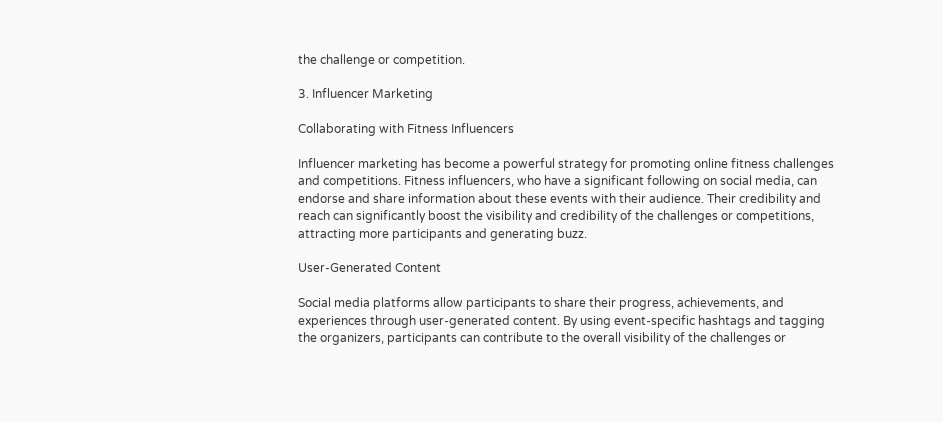the challenge or competition.

3. Influencer Marketing

Collaborating with Fitness Influencers

Influencer marketing has become a powerful strategy for promoting online fitness challenges and competitions. Fitness influencers, who have a significant following on social media, can endorse and share information about these events with their audience. Their credibility and reach can significantly boost the visibility and credibility of the challenges or competitions, attracting more participants and generating buzz.

User-Generated Content

Social media platforms allow participants to share their progress, achievements, and experiences through user-generated content. By using event-specific hashtags and tagging the organizers, participants can contribute to the overall visibility of the challenges or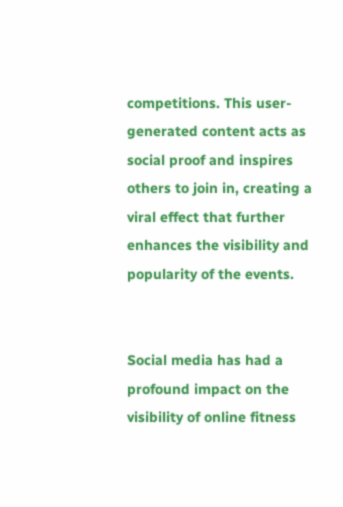competitions. This user-generated content acts as social proof and inspires others to join in, creating a viral effect that further enhances the visibility and popularity of the events.


Social media has had a profound impact on the visibility of online fitness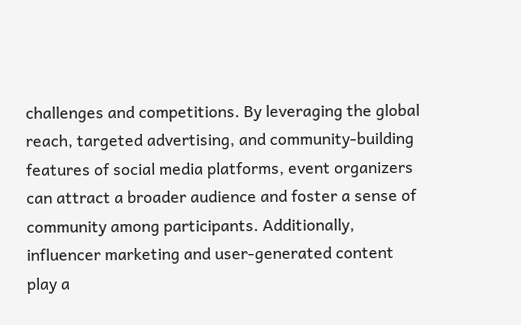challenges and competitions. By leveraging the global reach, targeted advertising, and community-building features of social media platforms, event organizers can attract a broader audience and foster a sense of community among participants. Additionally, influencer marketing and user-generated content play a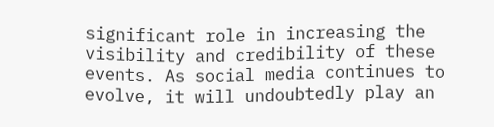significant role in increasing the visibility and credibility of these events. As social media continues to evolve, it will undoubtedly play an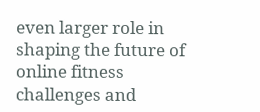even larger role in shaping the future of online fitness challenges and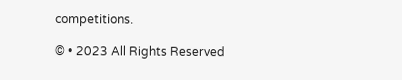competitions.

© • 2023 All Rights Reserved